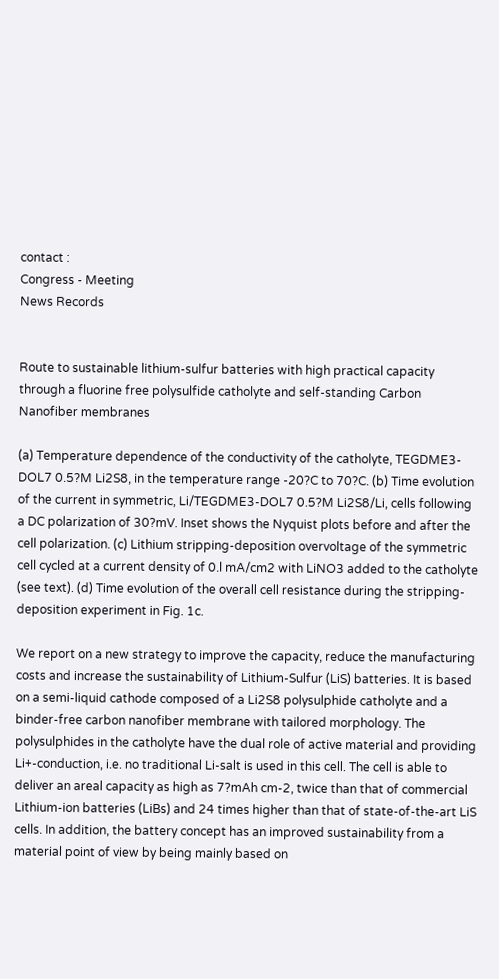contact :
Congress - Meeting
News Records


Route to sustainable lithium-sulfur batteries with high practical capacity through a fluorine free polysulfide catholyte and self-standing Carbon Nanofiber membranes

(a) Temperature dependence of the conductivity of the catholyte, TEGDME3-DOL7 0.5?M Li2S8, in the temperature range -20?C to 70?C. (b) Time evolution of the current in symmetric, Li/TEGDME3-DOL7 0.5?M Li2S8/Li, cells following a DC polarization of 30?mV. Inset shows the Nyquist plots before and after the cell polarization. (c) Lithium stripping-deposition overvoltage of the symmetric cell cycled at a current density of 0.l mA/cm2 with LiNO3 added to the catholyte (see text). (d) Time evolution of the overall cell resistance during the stripping-deposition experiment in Fig. 1c.

We report on a new strategy to improve the capacity, reduce the manufacturing costs and increase the sustainability of Lithium-Sulfur (LiS) batteries. It is based on a semi-liquid cathode composed of a Li2S8 polysulphide catholyte and a binder-free carbon nanofiber membrane with tailored morphology. The polysulphides in the catholyte have the dual role of active material and providing Li+-conduction, i.e. no traditional Li-salt is used in this cell. The cell is able to deliver an areal capacity as high as 7?mAh cm-2, twice than that of commercial Lithium-ion batteries (LiBs) and 24 times higher than that of state-of-the-art LiS cells. In addition, the battery concept has an improved sustainability from a material point of view by being mainly based on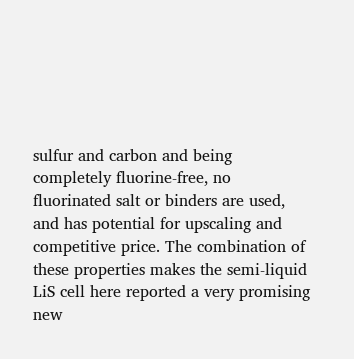sulfur and carbon and being completely fluorine-free, no fluorinated salt or binders are used, and has potential for upscaling and competitive price. The combination of these properties makes the semi-liquid LiS cell here reported a very promising new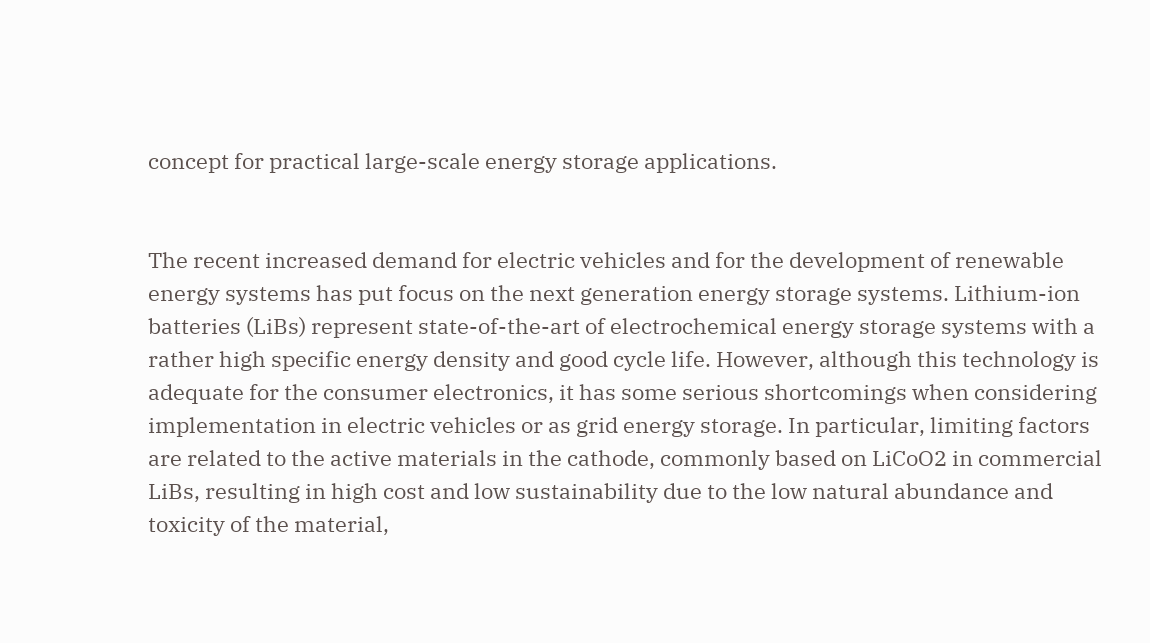concept for practical large-scale energy storage applications.


The recent increased demand for electric vehicles and for the development of renewable energy systems has put focus on the next generation energy storage systems. Lithium-ion batteries (LiBs) represent state-of-the-art of electrochemical energy storage systems with a rather high specific energy density and good cycle life. However, although this technology is adequate for the consumer electronics, it has some serious shortcomings when considering implementation in electric vehicles or as grid energy storage. In particular, limiting factors are related to the active materials in the cathode, commonly based on LiCoO2 in commercial LiBs, resulting in high cost and low sustainability due to the low natural abundance and toxicity of the material,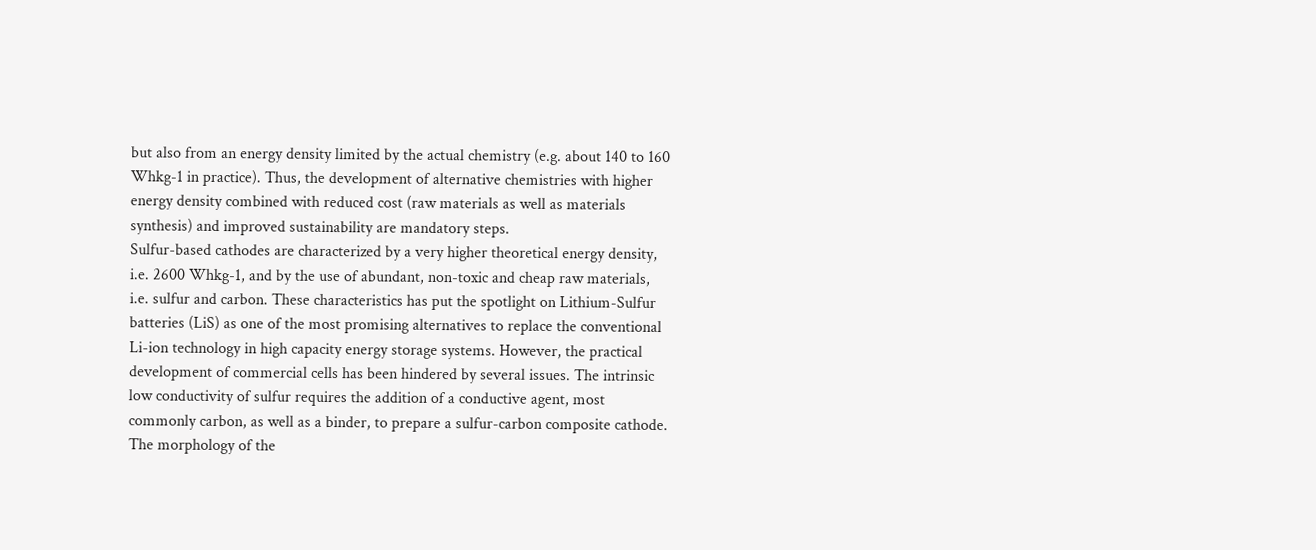but also from an energy density limited by the actual chemistry (e.g. about 140 to 160 Whkg-1 in practice). Thus, the development of alternative chemistries with higher energy density combined with reduced cost (raw materials as well as materials synthesis) and improved sustainability are mandatory steps.
Sulfur-based cathodes are characterized by a very higher theoretical energy density, i.e. 2600 Whkg-1, and by the use of abundant, non-toxic and cheap raw materials, i.e. sulfur and carbon. These characteristics has put the spotlight on Lithium-Sulfur batteries (LiS) as one of the most promising alternatives to replace the conventional Li-ion technology in high capacity energy storage systems. However, the practical development of commercial cells has been hindered by several issues. The intrinsic low conductivity of sulfur requires the addition of a conductive agent, most commonly carbon, as well as a binder, to prepare a sulfur-carbon composite cathode. The morphology of the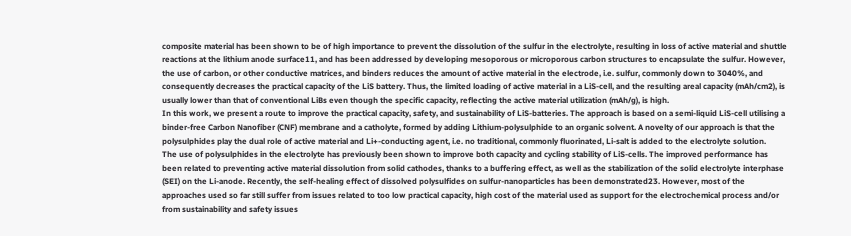composite material has been shown to be of high importance to prevent the dissolution of the sulfur in the electrolyte, resulting in loss of active material and shuttle reactions at the lithium anode surface11, and has been addressed by developing mesoporous or microporous carbon structures to encapsulate the sulfur. However, the use of carbon, or other conductive matrices, and binders reduces the amount of active material in the electrode, i.e. sulfur, commonly down to 3040%, and consequently decreases the practical capacity of the LiS battery. Thus, the limited loading of active material in a LiS-cell, and the resulting areal capacity (mAh/cm2), is usually lower than that of conventional LiBs even though the specific capacity, reflecting the active material utilization (mAh/g), is high.
In this work, we present a route to improve the practical capacity, safety, and sustainability of LiS-batteries. The approach is based on a semi-liquid LiS-cell utilising a binder-free Carbon Nanofiber (CNF) membrane and a catholyte, formed by adding Lithium-polysulphide to an organic solvent. A novelty of our approach is that the polysulphides play the dual role of active material and Li+-conducting agent, i.e. no traditional, commonly fluorinated, Li-salt is added to the electrolyte solution.
The use of polysulphides in the electrolyte has previously been shown to improve both capacity and cycling stability of LiS-cells. The improved performance has been related to preventing active material dissolution from solid cathodes, thanks to a buffering effect, as well as the stabilization of the solid electrolyte interphase (SEI) on the Li-anode. Recently, the self-healing effect of dissolved polysulfides on sulfur-nanoparticles has been demonstrated23. However, most of the approaches used so far still suffer from issues related to too low practical capacity, high cost of the material used as support for the electrochemical process and/or from sustainability and safety issues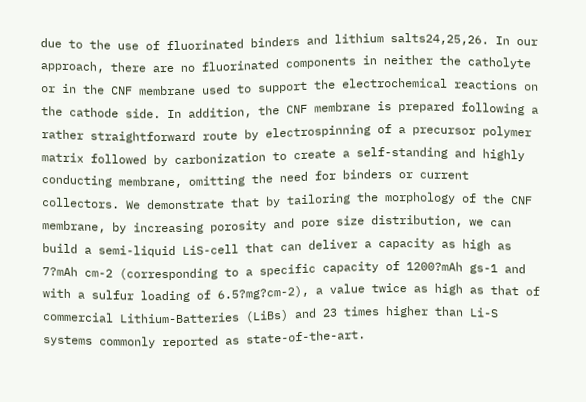due to the use of fluorinated binders and lithium salts24,25,26. In our approach, there are no fluorinated components in neither the catholyte or in the CNF membrane used to support the electrochemical reactions on the cathode side. In addition, the CNF membrane is prepared following a rather straightforward route by electrospinning of a precursor polymer matrix followed by carbonization to create a self-standing and highly conducting membrane, omitting the need for binders or current collectors. We demonstrate that by tailoring the morphology of the CNF membrane, by increasing porosity and pore size distribution, we can build a semi-liquid LiS-cell that can deliver a capacity as high as 7?mAh cm-2 (corresponding to a specific capacity of 1200?mAh gs-1 and with a sulfur loading of 6.5?mg?cm-2), a value twice as high as that of commercial Lithium-Batteries (LiBs) and 23 times higher than Li-S systems commonly reported as state-of-the-art.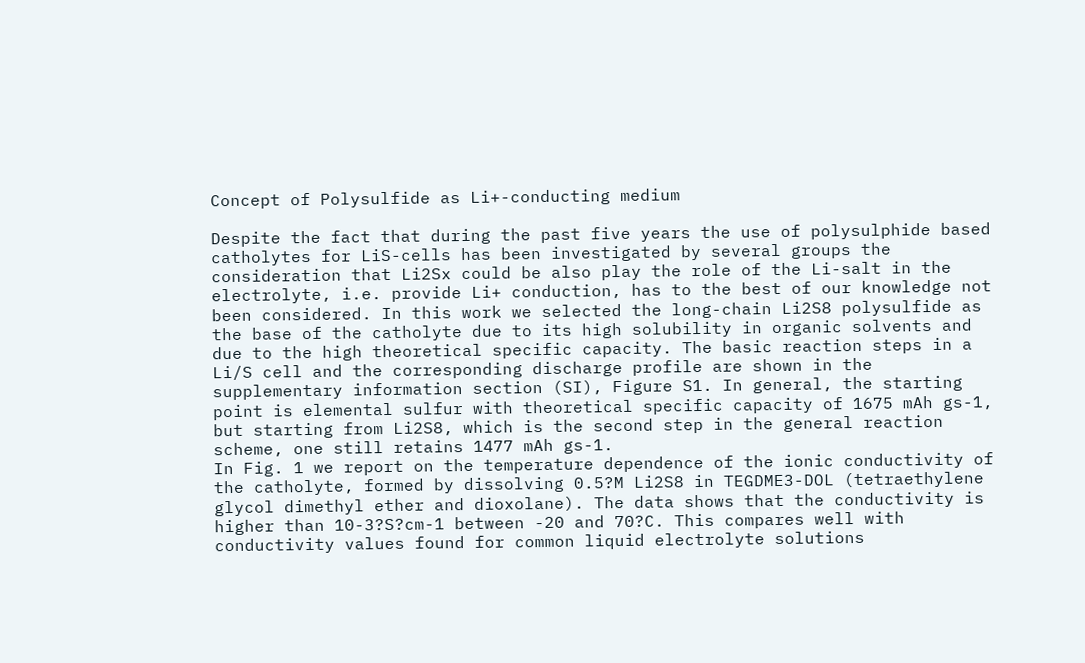Concept of Polysulfide as Li+-conducting medium

Despite the fact that during the past five years the use of polysulphide based catholytes for LiS-cells has been investigated by several groups the consideration that Li2Sx could be also play the role of the Li-salt in the electrolyte, i.e. provide Li+ conduction, has to the best of our knowledge not been considered. In this work we selected the long-chain Li2S8 polysulfide as the base of the catholyte due to its high solubility in organic solvents and due to the high theoretical specific capacity. The basic reaction steps in a Li/S cell and the corresponding discharge profile are shown in the supplementary information section (SI), Figure S1. In general, the starting point is elemental sulfur with theoretical specific capacity of 1675 mAh gs-1, but starting from Li2S8, which is the second step in the general reaction scheme, one still retains 1477 mAh gs-1.
In Fig. 1 we report on the temperature dependence of the ionic conductivity of the catholyte, formed by dissolving 0.5?M Li2S8 in TEGDME3-DOL (tetraethylene glycol dimethyl ether and dioxolane). The data shows that the conductivity is higher than 10-3?S?cm-1 between -20 and 70?C. This compares well with conductivity values found for common liquid electrolyte solutions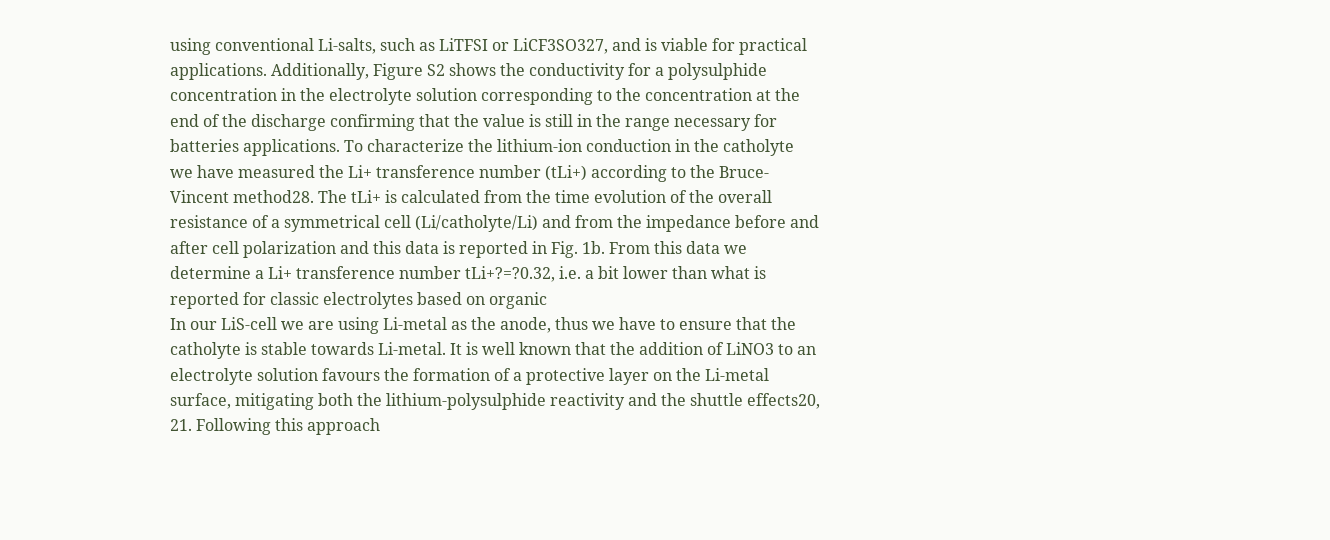using conventional Li-salts, such as LiTFSI or LiCF3SO327, and is viable for practical applications. Additionally, Figure S2 shows the conductivity for a polysulphide concentration in the electrolyte solution corresponding to the concentration at the end of the discharge confirming that the value is still in the range necessary for batteries applications. To characterize the lithium-ion conduction in the catholyte we have measured the Li+ transference number (tLi+) according to the Bruce-Vincent method28. The tLi+ is calculated from the time evolution of the overall resistance of a symmetrical cell (Li/catholyte/Li) and from the impedance before and after cell polarization and this data is reported in Fig. 1b. From this data we determine a Li+ transference number tLi+?=?0.32, i.e. a bit lower than what is reported for classic electrolytes based on organic
In our LiS-cell we are using Li-metal as the anode, thus we have to ensure that the catholyte is stable towards Li-metal. It is well known that the addition of LiNO3 to an electrolyte solution favours the formation of a protective layer on the Li-metal surface, mitigating both the lithium-polysulphide reactivity and the shuttle effects20, 21. Following this approach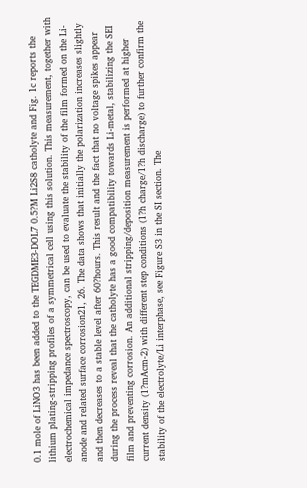0.1 mole of LiNO3 has been added to the TEGDME3-DOL7 0.5?M Li2S8 catholyte and Fig. 1c reports the lithium plating-stripping profiles of a symmetrical cell using this solution. This measurement, together with electrochemical impedance spectroscopy, can be used to evaluate the stability of the film formed on the Li-anode and related surface corrosion21, 26. The data shows that initially the polarization increases slightly and then decreases to a stable level after 60?hours. This result and the fact that no voltage spikes appear during the process reveal that the catholyte has a good compatibility towards Li-metal, stabilizing the SEI film and preventing corrosion. An additional stripping/deposition measurement is performed at higher current density (1?mAcm-2) with different step conditions (1?h charge/1?h discharge) to further confirm the stability of the electrolyte/Li interphase, see Figure S3 in the SI section. The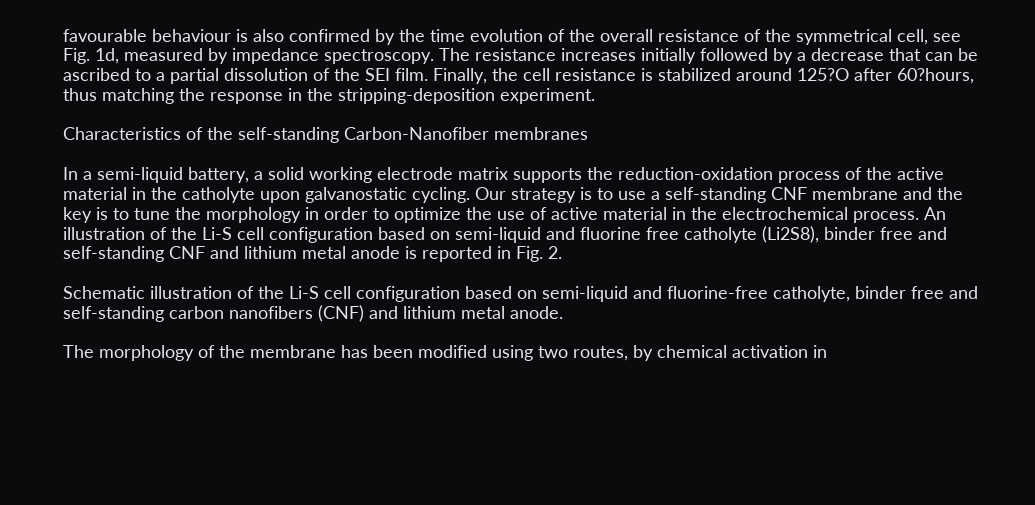favourable behaviour is also confirmed by the time evolution of the overall resistance of the symmetrical cell, see Fig. 1d, measured by impedance spectroscopy. The resistance increases initially followed by a decrease that can be ascribed to a partial dissolution of the SEI film. Finally, the cell resistance is stabilized around 125?O after 60?hours, thus matching the response in the stripping-deposition experiment.

Characteristics of the self-standing Carbon-Nanofiber membranes

In a semi-liquid battery, a solid working electrode matrix supports the reduction-oxidation process of the active material in the catholyte upon galvanostatic cycling. Our strategy is to use a self-standing CNF membrane and the key is to tune the morphology in order to optimize the use of active material in the electrochemical process. An illustration of the Li-S cell configuration based on semi-liquid and fluorine free catholyte (Li2S8), binder free and self-standing CNF and lithium metal anode is reported in Fig. 2.

Schematic illustration of the Li-S cell configuration based on semi-liquid and fluorine-free catholyte, binder free and self-standing carbon nanofibers (CNF) and lithium metal anode.

The morphology of the membrane has been modified using two routes, by chemical activation in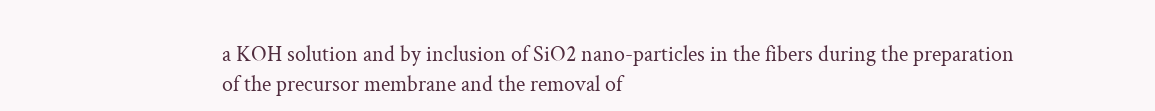a KOH solution and by inclusion of SiO2 nano-particles in the fibers during the preparation of the precursor membrane and the removal of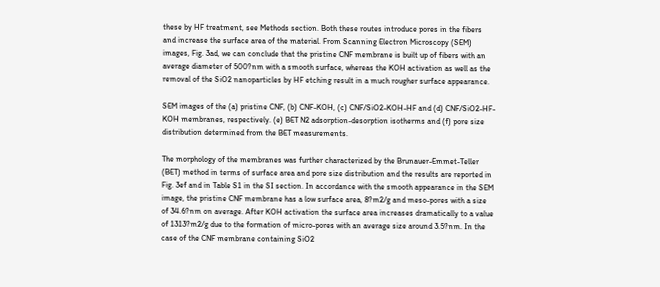these by HF treatment, see Methods section. Both these routes introduce pores in the fibers and increase the surface area of the material. From Scanning Electron Microscopy (SEM) images, Fig. 3ad, we can conclude that the pristine CNF membrane is built up of fibers with an average diameter of 500?nm with a smooth surface, whereas the KOH activation as well as the removal of the SiO2 nanoparticles by HF etching result in a much rougher surface appearance.

SEM images of the (a) pristine CNF, (b) CNF-KOH, (c) CNF/SiO2-KOH-HF and (d) CNF/SiO2-HF-KOH membranes, respectively. (e) BET N2 adsorption-desorption isotherms and (f) pore size distribution determined from the BET measurements.

The morphology of the membranes was further characterized by the Brunauer-Emmet-Teller (BET) method in terms of surface area and pore size distribution and the results are reported in Fig. 3ef and in Table S1 in the SI section. In accordance with the smooth appearance in the SEM image, the pristine CNF membrane has a low surface area, 8?m2/g and meso-pores with a size of 34.6?nm on average. After KOH activation the surface area increases dramatically to a value of 1313?m2/g due to the formation of micro-pores with an average size around 3.5?nm. In the case of the CNF membrane containing SiO2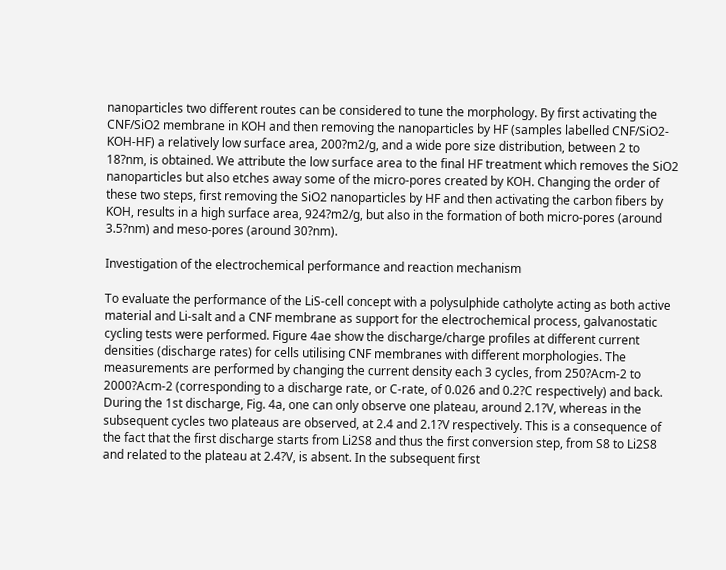nanoparticles two different routes can be considered to tune the morphology. By first activating the CNF/SiO2 membrane in KOH and then removing the nanoparticles by HF (samples labelled CNF/SiO2-KOH-HF) a relatively low surface area, 200?m2/g, and a wide pore size distribution, between 2 to 18?nm, is obtained. We attribute the low surface area to the final HF treatment which removes the SiO2 nanoparticles but also etches away some of the micro-pores created by KOH. Changing the order of these two steps, first removing the SiO2 nanoparticles by HF and then activating the carbon fibers by KOH, results in a high surface area, 924?m2/g, but also in the formation of both micro-pores (around 3.5?nm) and meso-pores (around 30?nm).

Investigation of the electrochemical performance and reaction mechanism

To evaluate the performance of the LiS-cell concept with a polysulphide catholyte acting as both active material and Li-salt and a CNF membrane as support for the electrochemical process, galvanostatic cycling tests were performed. Figure 4ae show the discharge/charge profiles at different current densities (discharge rates) for cells utilising CNF membranes with different morphologies. The measurements are performed by changing the current density each 3 cycles, from 250?Acm-2 to 2000?Acm-2 (corresponding to a discharge rate, or C-rate, of 0.026 and 0.2?C respectively) and back. During the 1st discharge, Fig. 4a, one can only observe one plateau, around 2.1?V, whereas in the subsequent cycles two plateaus are observed, at 2.4 and 2.1?V respectively. This is a consequence of the fact that the first discharge starts from Li2S8 and thus the first conversion step, from S8 to Li2S8 and related to the plateau at 2.4?V, is absent. In the subsequent first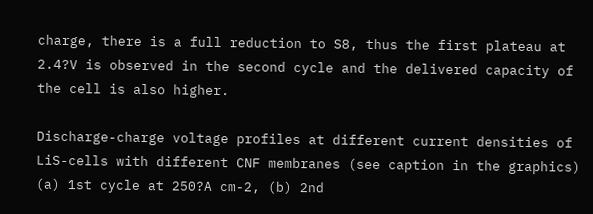charge, there is a full reduction to S8, thus the first plateau at 2.4?V is observed in the second cycle and the delivered capacity of the cell is also higher.

Discharge-charge voltage profiles at different current densities of LiS-cells with different CNF membranes (see caption in the graphics) (a) 1st cycle at 250?A cm-2, (b) 2nd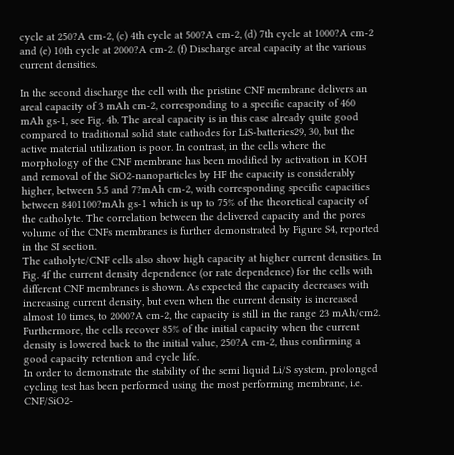cycle at 250?A cm-2, (c) 4th cycle at 500?A cm-2, (d) 7th cycle at 1000?A cm-2 and (e) 10th cycle at 2000?A cm-2. (f) Discharge areal capacity at the various current densities.

In the second discharge the cell with the pristine CNF membrane delivers an areal capacity of 3 mAh cm-2, corresponding to a specific capacity of 460 mAh gs-1, see Fig. 4b. The areal capacity is in this case already quite good compared to traditional solid state cathodes for LiS-batteries29, 30, but the active material utilization is poor. In contrast, in the cells where the morphology of the CNF membrane has been modified by activation in KOH and removal of the SiO2-nanoparticles by HF the capacity is considerably higher, between 5.5 and 7?mAh cm-2, with corresponding specific capacities between 8401100?mAh gs-1 which is up to 75% of the theoretical capacity of the catholyte. The correlation between the delivered capacity and the pores volume of the CNFs membranes is further demonstrated by Figure S4, reported in the SI section.
The catholyte/CNF cells also show high capacity at higher current densities. In Fig. 4f the current density dependence (or rate dependence) for the cells with different CNF membranes is shown. As expected the capacity decreases with increasing current density, but even when the current density is increased almost 10 times, to 2000?A cm-2, the capacity is still in the range 23 mAh/cm2. Furthermore, the cells recover 85% of the initial capacity when the current density is lowered back to the initial value, 250?A cm-2, thus confirming a good capacity retention and cycle life.
In order to demonstrate the stability of the semi liquid Li/S system, prolonged cycling test has been performed using the most performing membrane, i.e. CNF/SiO2-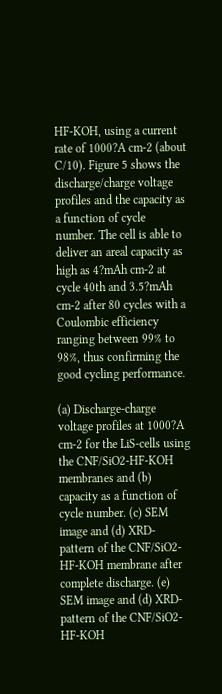HF-KOH, using a current rate of 1000?A cm-2 (about C/10). Figure 5 shows the discharge/charge voltage profiles and the capacity as a function of cycle number. The cell is able to deliver an areal capacity as high as 4?mAh cm-2 at cycle 40th and 3.5?mAh cm-2 after 80 cycles with a Coulombic efficiency ranging between 99% to 98%, thus confirming the good cycling performance.

(a) Discharge-charge voltage profiles at 1000?A cm-2 for the LiS-cells using the CNF/SiO2-HF-KOH membranes and (b) capacity as a function of cycle number. (c) SEM image and (d) XRD- pattern of the CNF/SiO2-HF-KOH membrane after complete discharge. (e) SEM image and (d) XRD- pattern of the CNF/SiO2-HF-KOH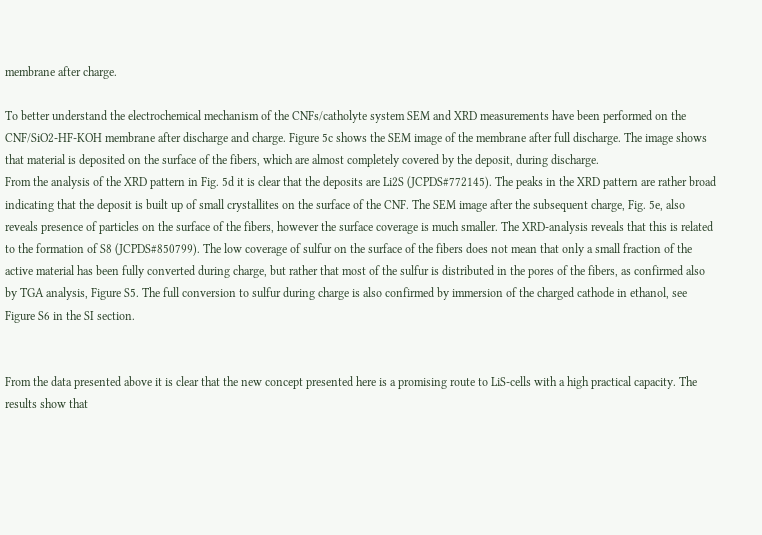membrane after charge.

To better understand the electrochemical mechanism of the CNFs/catholyte system SEM and XRD measurements have been performed on the CNF/SiO2-HF-KOH membrane after discharge and charge. Figure 5c shows the SEM image of the membrane after full discharge. The image shows that material is deposited on the surface of the fibers, which are almost completely covered by the deposit, during discharge.
From the analysis of the XRD pattern in Fig. 5d it is clear that the deposits are Li2S (JCPDS#772145). The peaks in the XRD pattern are rather broad indicating that the deposit is built up of small crystallites on the surface of the CNF. The SEM image after the subsequent charge, Fig. 5e, also reveals presence of particles on the surface of the fibers, however the surface coverage is much smaller. The XRD-analysis reveals that this is related to the formation of S8 (JCPDS#850799). The low coverage of sulfur on the surface of the fibers does not mean that only a small fraction of the active material has been fully converted during charge, but rather that most of the sulfur is distributed in the pores of the fibers, as confirmed also by TGA analysis, Figure S5. The full conversion to sulfur during charge is also confirmed by immersion of the charged cathode in ethanol, see Figure S6 in the SI section.


From the data presented above it is clear that the new concept presented here is a promising route to LiS-cells with a high practical capacity. The results show that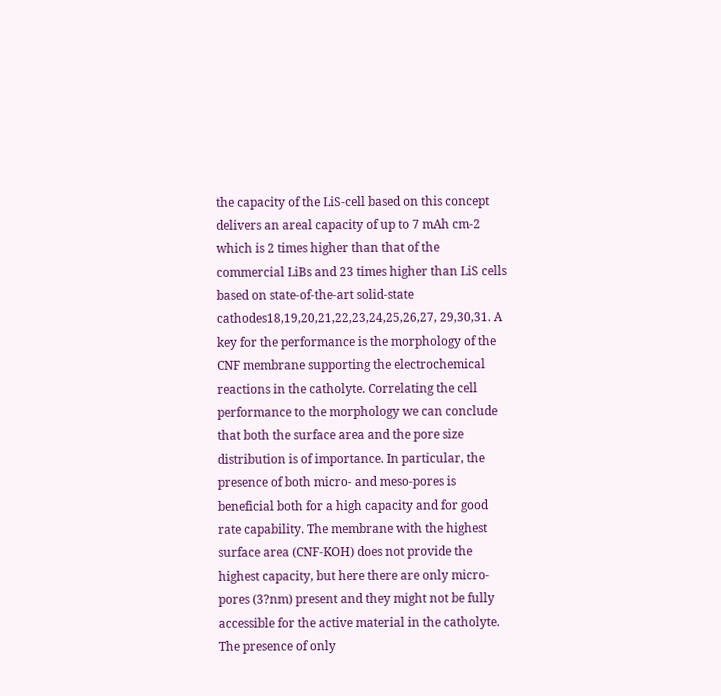the capacity of the LiS-cell based on this concept delivers an areal capacity of up to 7 mAh cm-2 which is 2 times higher than that of the commercial LiBs and 23 times higher than LiS cells based on state-of-the-art solid-state cathodes18,19,20,21,22,23,24,25,26,27, 29,30,31. A key for the performance is the morphology of the CNF membrane supporting the electrochemical reactions in the catholyte. Correlating the cell performance to the morphology we can conclude that both the surface area and the pore size distribution is of importance. In particular, the presence of both micro- and meso-pores is beneficial both for a high capacity and for good rate capability. The membrane with the highest surface area (CNF-KOH) does not provide the highest capacity, but here there are only micro-pores (3?nm) present and they might not be fully accessible for the active material in the catholyte. The presence of only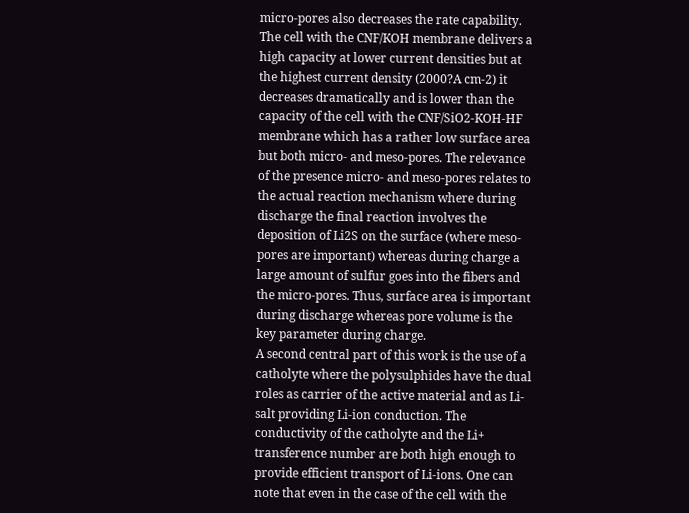micro-pores also decreases the rate capability. The cell with the CNF/KOH membrane delivers a high capacity at lower current densities but at the highest current density (2000?A cm-2) it decreases dramatically and is lower than the capacity of the cell with the CNF/SiO2-KOH-HF membrane which has a rather low surface area but both micro- and meso-pores. The relevance of the presence micro- and meso-pores relates to the actual reaction mechanism where during discharge the final reaction involves the deposition of Li2S on the surface (where meso-pores are important) whereas during charge a large amount of sulfur goes into the fibers and the micro-pores. Thus, surface area is important during discharge whereas pore volume is the key parameter during charge.
A second central part of this work is the use of a catholyte where the polysulphides have the dual roles as carrier of the active material and as Li-salt providing Li-ion conduction. The conductivity of the catholyte and the Li+ transference number are both high enough to provide efficient transport of Li-ions. One can note that even in the case of the cell with the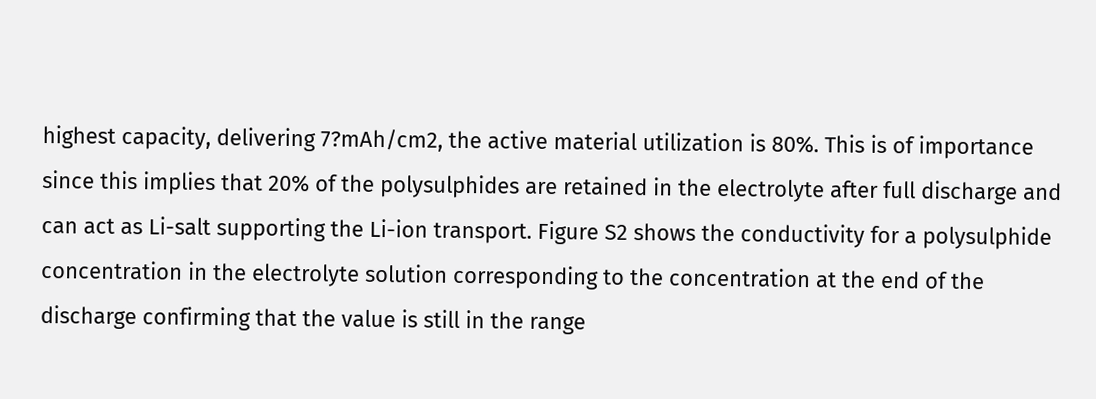highest capacity, delivering 7?mAh/cm2, the active material utilization is 80%. This is of importance since this implies that 20% of the polysulphides are retained in the electrolyte after full discharge and can act as Li-salt supporting the Li-ion transport. Figure S2 shows the conductivity for a polysulphide concentration in the electrolyte solution corresponding to the concentration at the end of the discharge confirming that the value is still in the range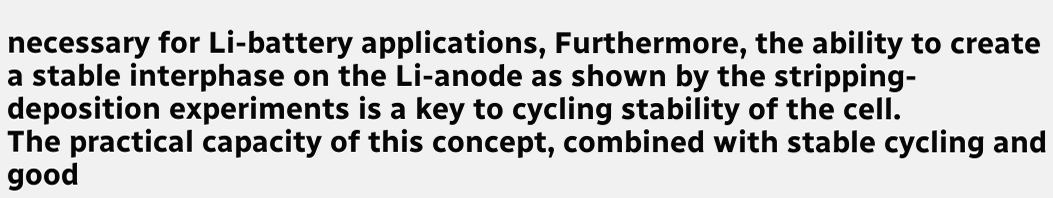necessary for Li-battery applications, Furthermore, the ability to create a stable interphase on the Li-anode as shown by the stripping-deposition experiments is a key to cycling stability of the cell.
The practical capacity of this concept, combined with stable cycling and good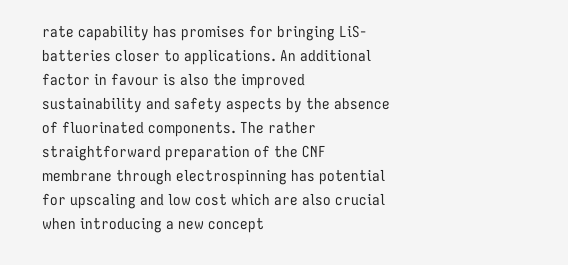rate capability has promises for bringing LiS-batteries closer to applications. An additional factor in favour is also the improved sustainability and safety aspects by the absence of fluorinated components. The rather straightforward preparation of the CNF membrane through electrospinning has potential for upscaling and low cost which are also crucial when introducing a new concept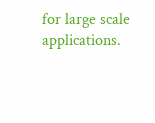for large scale applications.